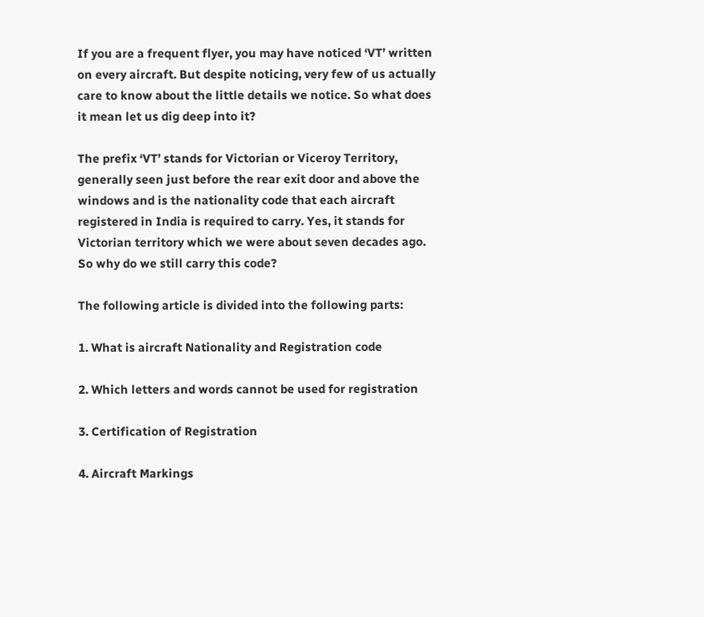If you are a frequent flyer, you may have noticed ‘VT’ written on every aircraft. But despite noticing, very few of us actually care to know about the little details we notice. So what does it mean let us dig deep into it?

The prefix ‘VT’ stands for Victorian or Viceroy Territory, generally seen just before the rear exit door and above the windows and is the nationality code that each aircraft registered in India is required to carry. Yes, it stands for Victorian territory which we were about seven decades ago. So why do we still carry this code?

The following article is divided into the following parts:

1. What is aircraft Nationality and Registration code

2. Which letters and words cannot be used for registration

3. Certification of Registration

4. Aircraft Markings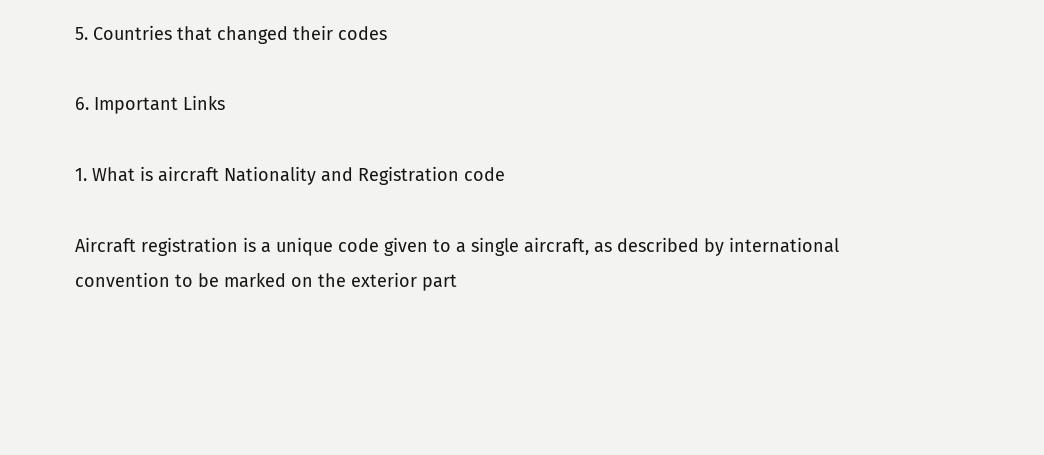5. Countries that changed their codes

6. Important Links

1. What is aircraft Nationality and Registration code

Aircraft registration is a unique code given to a single aircraft, as described by international convention to be marked on the exterior part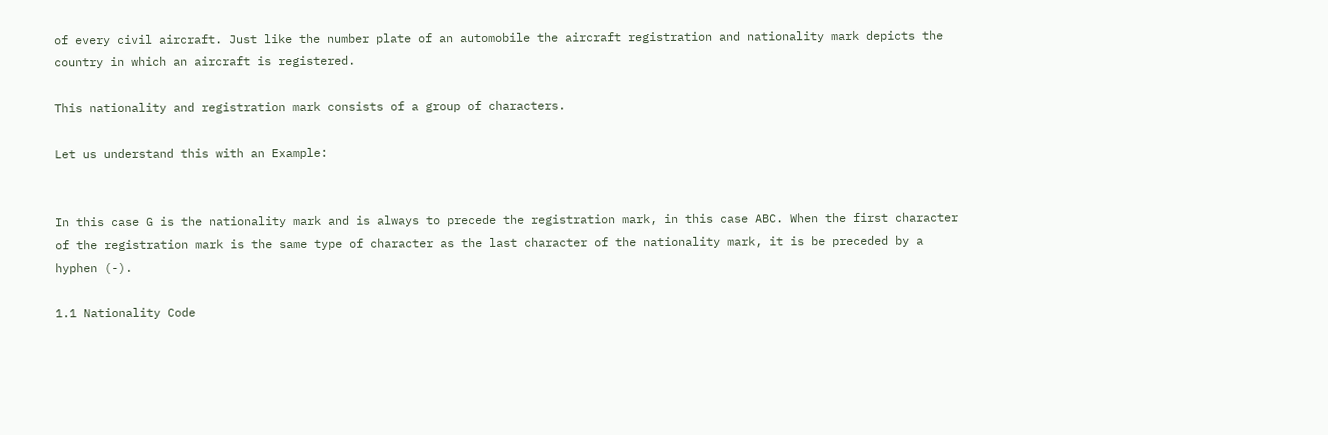of every civil aircraft. Just like the number plate of an automobile the aircraft registration and nationality mark depicts the country in which an aircraft is registered.

This nationality and registration mark consists of a group of characters.

Let us understand this with an Example:


In this case G is the nationality mark and is always to precede the registration mark, in this case ABC. When the first character of the registration mark is the same type of character as the last character of the nationality mark, it is be preceded by a hyphen (-).

1.1 Nationality Code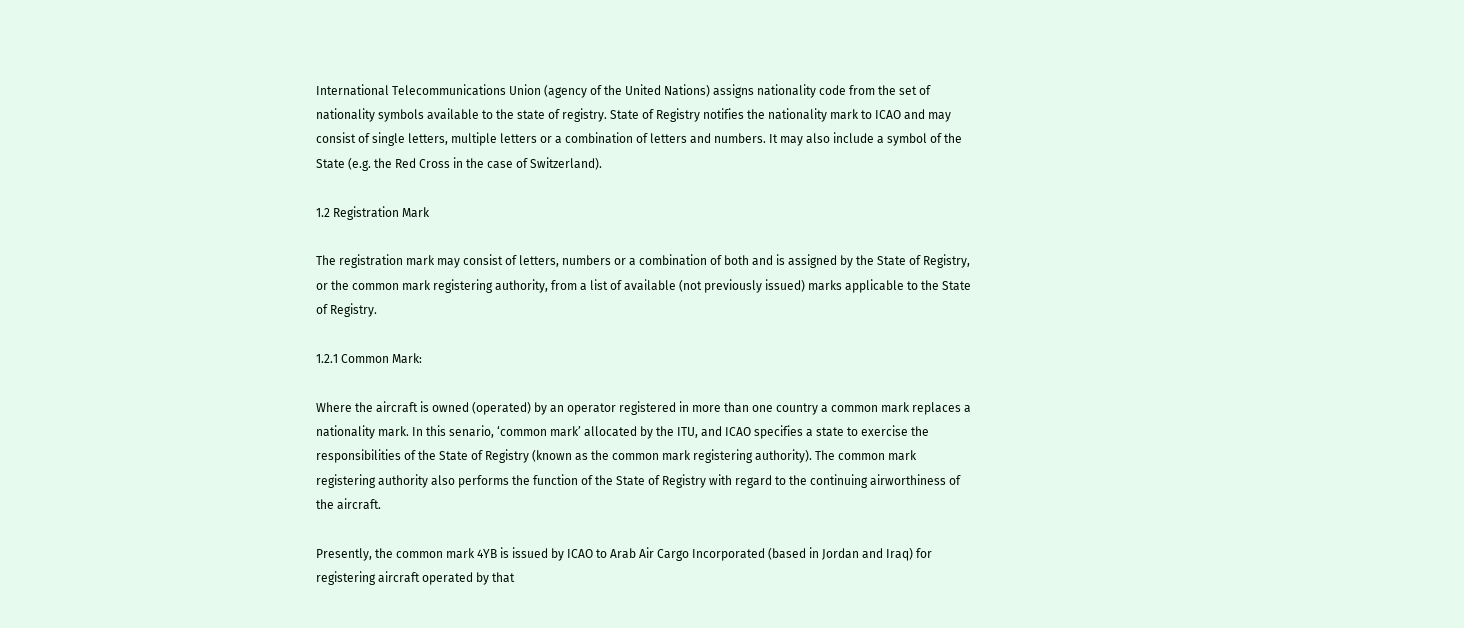International Telecommunications Union (agency of the United Nations) assigns nationality code from the set of nationality symbols available to the state of registry. State of Registry notifies the nationality mark to ICAO and may consist of single letters, multiple letters or a combination of letters and numbers. It may also include a symbol of the State (e.g. the Red Cross in the case of Switzerland).

1.2 Registration Mark

The registration mark may consist of letters, numbers or a combination of both and is assigned by the State of Registry, or the common mark registering authority, from a list of available (not previously issued) marks applicable to the State of Registry.

1.2.1 Common Mark:

Where the aircraft is owned (operated) by an operator registered in more than one country a common mark replaces a nationality mark. In this senario, ‘common mark’ allocated by the ITU, and ICAO specifies a state to exercise the responsibilities of the State of Registry (known as the common mark registering authority). The common mark registering authority also performs the function of the State of Registry with regard to the continuing airworthiness of the aircraft.

Presently, the common mark 4YB is issued by ICAO to Arab Air Cargo Incorporated (based in Jordan and Iraq) for registering aircraft operated by that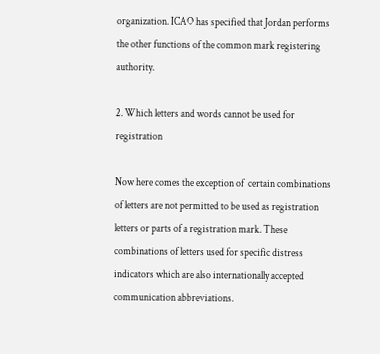organization. ICAO has specified that Jordan performs the other functions of the common mark registering authority.

2. Which letters and words cannot be used for registration

Now here comes the exception of  certain combinations of letters are not permitted to be used as registration letters or parts of a registration mark. These combinations of letters used for specific distress indicators which are also internationally accepted communication abbreviations.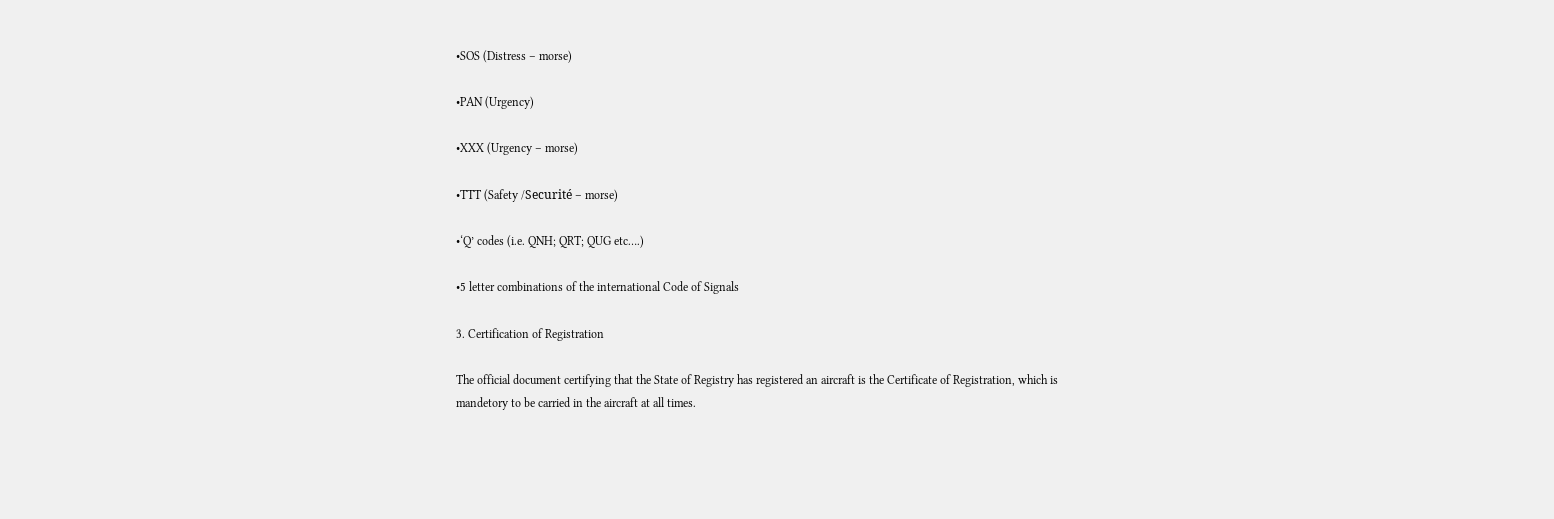•SOS (Distress – morse)

•PAN (Urgency)

•XXX (Urgency – morse)

•TTT (Safety /Securité – morse)

•‘Q’ codes (i.e. QNH; QRT; QUG etc….)

•5 letter combinations of the international Code of Signals

3. Certification of Registration

The official document certifying that the State of Registry has registered an aircraft is the Certificate of Registration, which is mandetory to be carried in the aircraft at all times.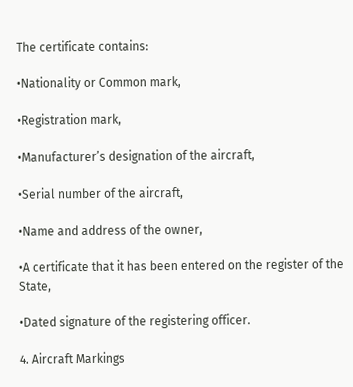The certificate contains:

•Nationality or Common mark,

•Registration mark,

•Manufacturer’s designation of the aircraft,

•Serial number of the aircraft,

•Name and address of the owner,

•A certificate that it has been entered on the register of the State,

•Dated signature of the registering officer.

4. Aircraft Markings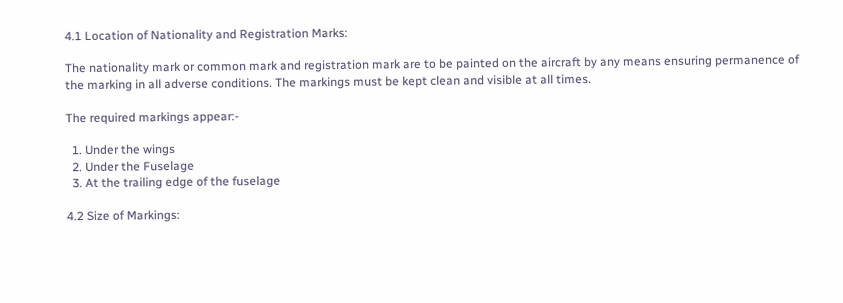4.1 Location of Nationality and Registration Marks:

The nationality mark or common mark and registration mark are to be painted on the aircraft by any means ensuring permanence of the marking in all adverse conditions. The markings must be kept clean and visible at all times.

The required markings appear:-

  1. Under the wings
  2. Under the Fuselage
  3. At the trailing edge of the fuselage

4.2 Size of Markings: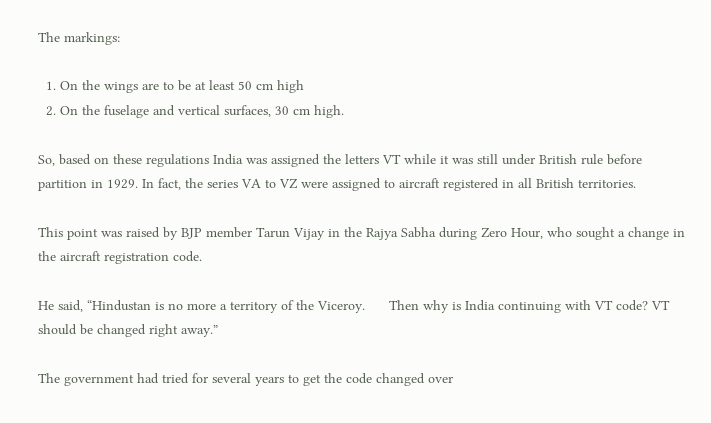The markings:

  1. On the wings are to be at least 50 cm high
  2. On the fuselage and vertical surfaces, 30 cm high.

So, based on these regulations India was assigned the letters VT while it was still under British rule before partition in 1929. In fact, the series VA to VZ were assigned to aircraft registered in all British territories.

This point was raised by BJP member Tarun Vijay in the Rajya Sabha during Zero Hour, who sought a change in the aircraft registration code.

He said, “Hindustan is no more a territory of the Viceroy.      Then why is India continuing with VT code? VT should be changed right away.”

The government had tried for several years to get the code changed over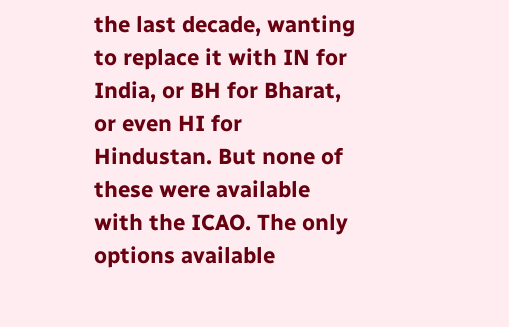the last decade, wanting to replace it with IN for India, or BH for Bharat, or even HI for Hindustan. But none of these were available with the ICAO. The only options available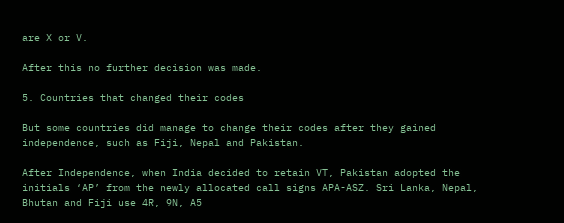are X or V.

After this no further decision was made.

5. Countries that changed their codes

But some countries did manage to change their codes after they gained independence, such as Fiji, Nepal and Pakistan.

After Independence, when India decided to retain VT, Pakistan adopted the initials ‘AP’ from the newly allocated call signs APA-ASZ. Sri Lanka, Nepal, Bhutan and Fiji use 4R, 9N, A5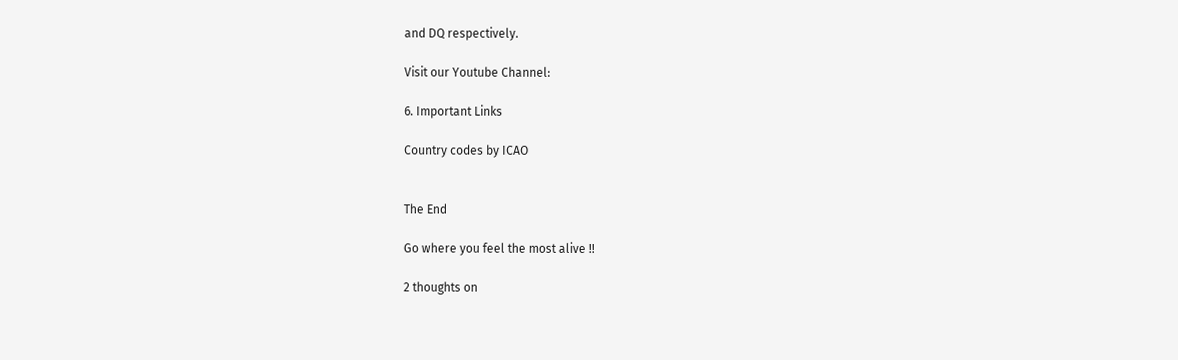and DQ respectively.

Visit our Youtube Channel:

6. Important Links

Country codes by ICAO


The End

Go where you feel the most alive !!

2 thoughts on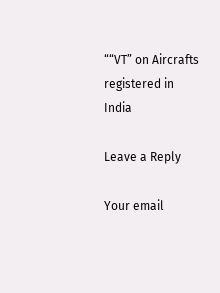““VT” on Aircrafts registered in India

Leave a Reply

Your email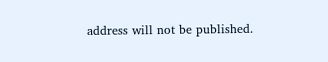address will not be published.